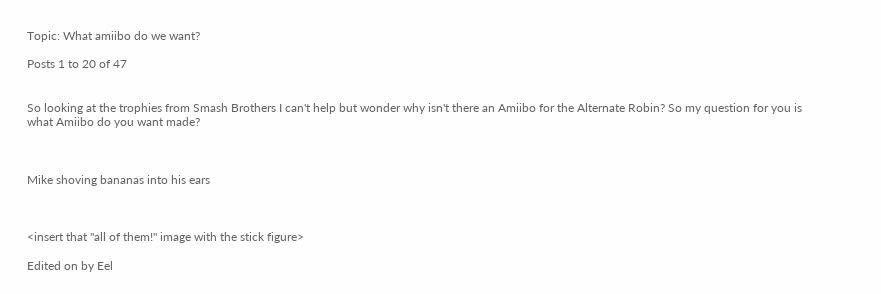Topic: What amiibo do we want?

Posts 1 to 20 of 47


So looking at the trophies from Smash Brothers I can't help but wonder why isn't there an Amiibo for the Alternate Robin? So my question for you is what Amiibo do you want made?



Mike shoving bananas into his ears



<insert that "all of them!" image with the stick figure>

Edited on by Eel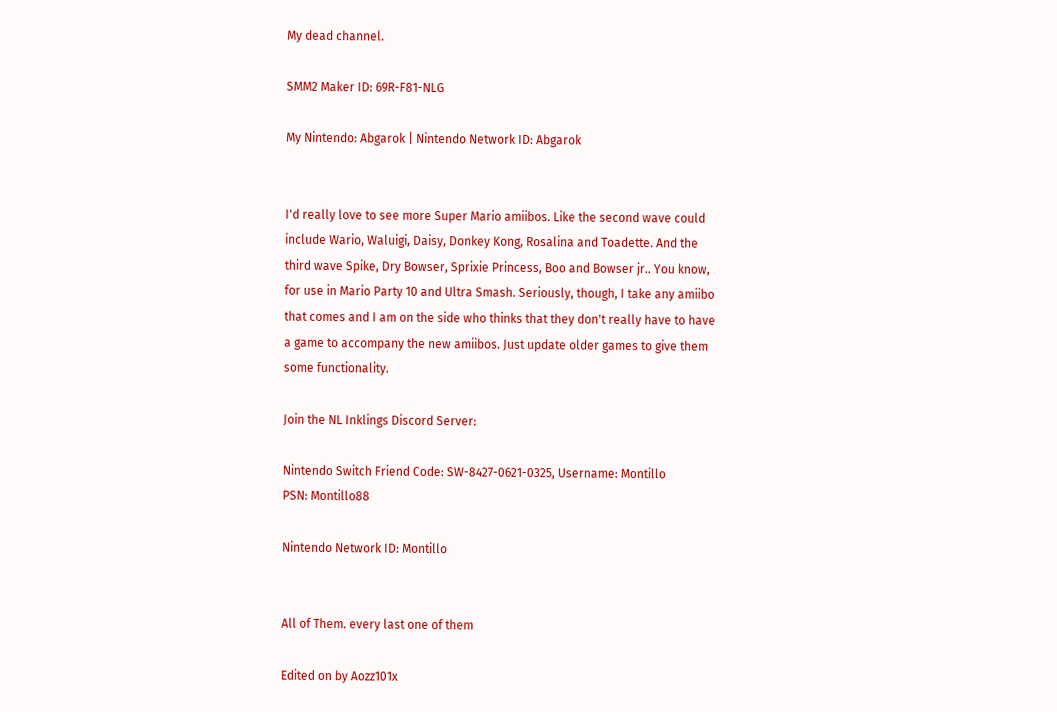My dead channel.

SMM2 Maker ID: 69R-F81-NLG

My Nintendo: Abgarok | Nintendo Network ID: Abgarok


I'd really love to see more Super Mario amiibos. Like the second wave could include Wario, Waluigi, Daisy, Donkey Kong, Rosalina and Toadette. And the third wave Spike, Dry Bowser, Sprixie Princess, Boo and Bowser jr.. You know, for use in Mario Party 10 and Ultra Smash. Seriously, though, I take any amiibo that comes and I am on the side who thinks that they don't really have to have a game to accompany the new amiibos. Just update older games to give them some functionality.

Join the NL Inklings Discord Server:

Nintendo Switch Friend Code: SW-8427-0621-0325, Username: Montillo
PSN: Montillo88

Nintendo Network ID: Montillo


All of Them. every last one of them

Edited on by Aozz101x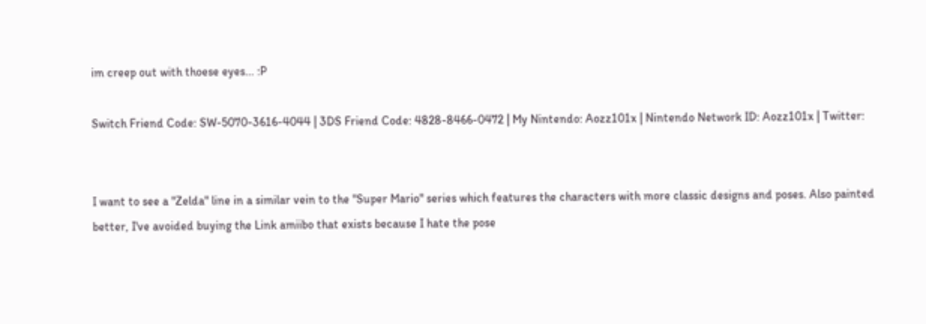im creep out with thoese eyes... :P

Switch Friend Code: SW-5070-3616-4044 | 3DS Friend Code: 4828-8466-0472 | My Nintendo: Aozz101x | Nintendo Network ID: Aozz101x | Twitter:


I want to see a "Zelda" line in a similar vein to the "Super Mario" series which features the characters with more classic designs and poses. Also painted better, I've avoided buying the Link amiibo that exists because I hate the pose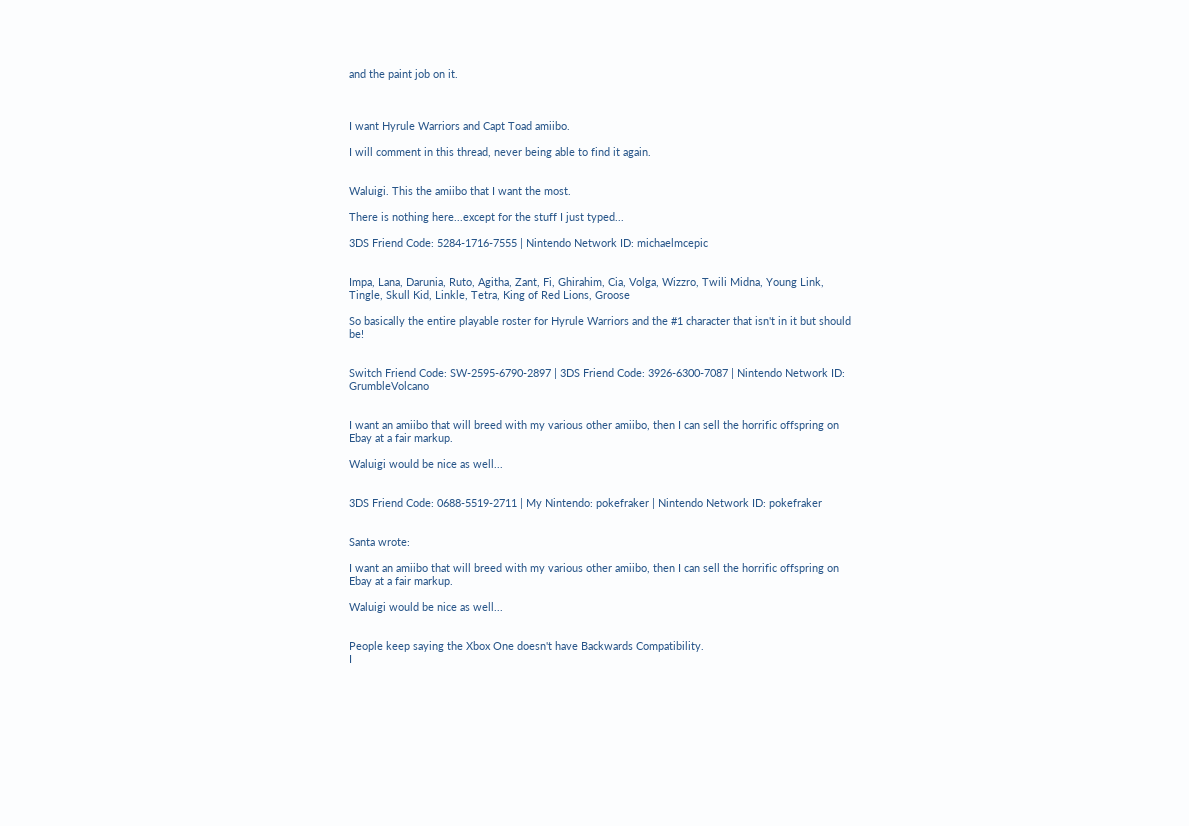and the paint job on it.



I want Hyrule Warriors and Capt Toad amiibo.

I will comment in this thread, never being able to find it again.


Waluigi. This the amiibo that I want the most.

There is nothing here...except for the stuff I just typed...

3DS Friend Code: 5284-1716-7555 | Nintendo Network ID: michaelmcepic


Impa, Lana, Darunia, Ruto, Agitha, Zant, Fi, Ghirahim, Cia, Volga, Wizzro, Twili Midna, Young Link, Tingle, Skull Kid, Linkle, Tetra, King of Red Lions, Groose

So basically the entire playable roster for Hyrule Warriors and the #1 character that isn't in it but should be!


Switch Friend Code: SW-2595-6790-2897 | 3DS Friend Code: 3926-6300-7087 | Nintendo Network ID: GrumbleVolcano


I want an amiibo that will breed with my various other amiibo, then I can sell the horrific offspring on Ebay at a fair markup.

Waluigi would be nice as well...


3DS Friend Code: 0688-5519-2711 | My Nintendo: pokefraker | Nintendo Network ID: pokefraker


Santa wrote:

I want an amiibo that will breed with my various other amiibo, then I can sell the horrific offspring on Ebay at a fair markup.

Waluigi would be nice as well...


People keep saying the Xbox One doesn't have Backwards Compatibility.
I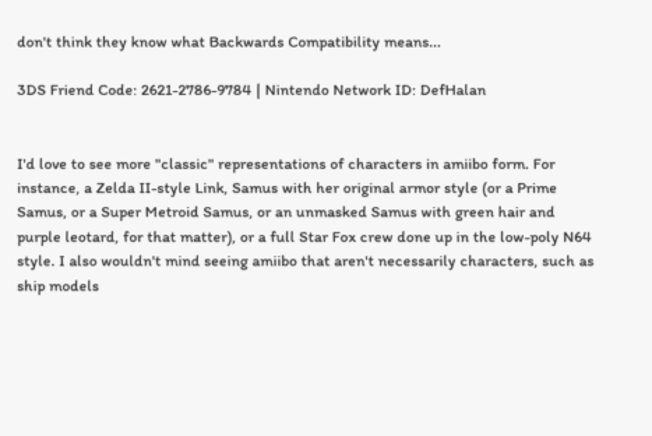don't think they know what Backwards Compatibility means...

3DS Friend Code: 2621-2786-9784 | Nintendo Network ID: DefHalan


I'd love to see more "classic" representations of characters in amiibo form. For instance, a Zelda II-style Link, Samus with her original armor style (or a Prime Samus, or a Super Metroid Samus, or an unmasked Samus with green hair and purple leotard, for that matter), or a full Star Fox crew done up in the low-poly N64 style. I also wouldn't mind seeing amiibo that aren't necessarily characters, such as ship models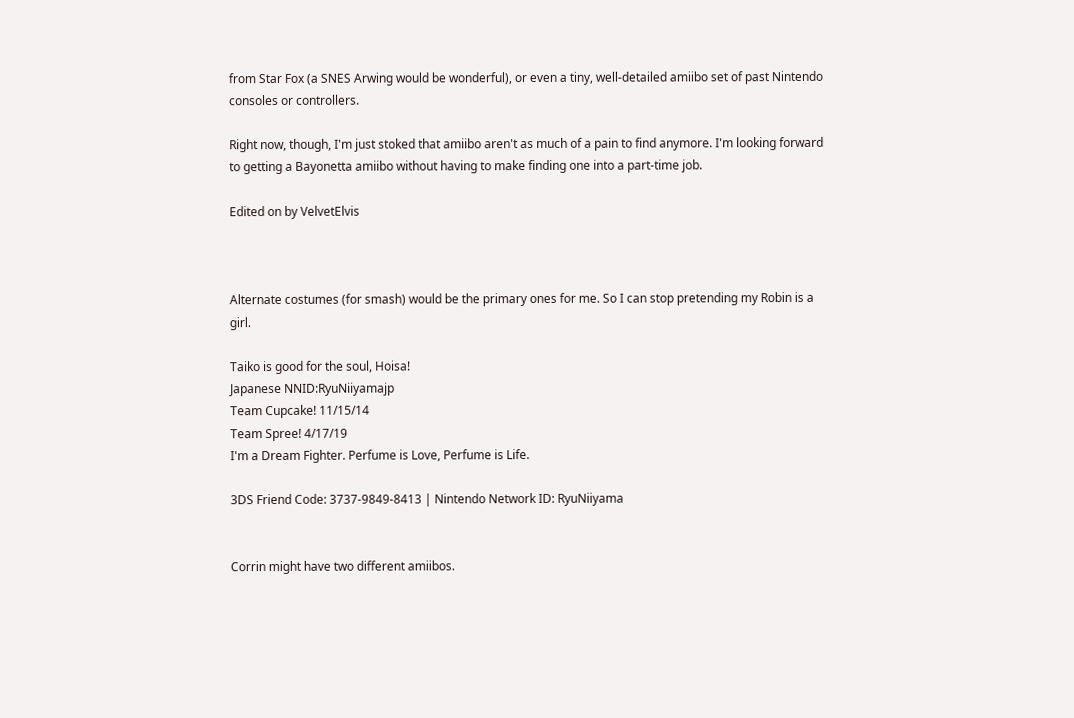from Star Fox (a SNES Arwing would be wonderful), or even a tiny, well-detailed amiibo set of past Nintendo consoles or controllers.

Right now, though, I'm just stoked that amiibo aren't as much of a pain to find anymore. I'm looking forward to getting a Bayonetta amiibo without having to make finding one into a part-time job.

Edited on by VelvetElvis



Alternate costumes (for smash) would be the primary ones for me. So I can stop pretending my Robin is a girl.

Taiko is good for the soul, Hoisa!
Japanese NNID:RyuNiiyamajp
Team Cupcake! 11/15/14
Team Spree! 4/17/19
I'm a Dream Fighter. Perfume is Love, Perfume is Life.

3DS Friend Code: 3737-9849-8413 | Nintendo Network ID: RyuNiiyama


Corrin might have two different amiibos.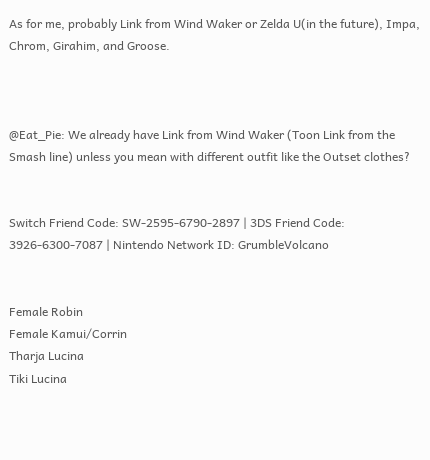As for me, probably Link from Wind Waker or Zelda U(in the future), Impa, Chrom, Girahim, and Groose.



@Eat_Pie: We already have Link from Wind Waker (Toon Link from the Smash line) unless you mean with different outfit like the Outset clothes?


Switch Friend Code: SW-2595-6790-2897 | 3DS Friend Code: 3926-6300-7087 | Nintendo Network ID: GrumbleVolcano


Female Robin
Female Kamui/Corrin
Tharja Lucina
Tiki Lucina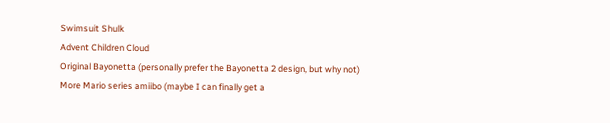Swimsuit Shulk
Advent Children Cloud
Original Bayonetta (personally prefer the Bayonetta 2 design, but why not)
More Mario series amiibo (maybe I can finally get a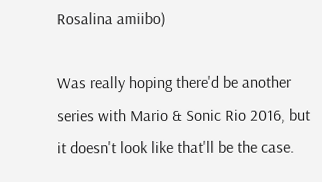Rosalina amiibo)

Was really hoping there'd be another series with Mario & Sonic Rio 2016, but it doesn't look like that'll be the case.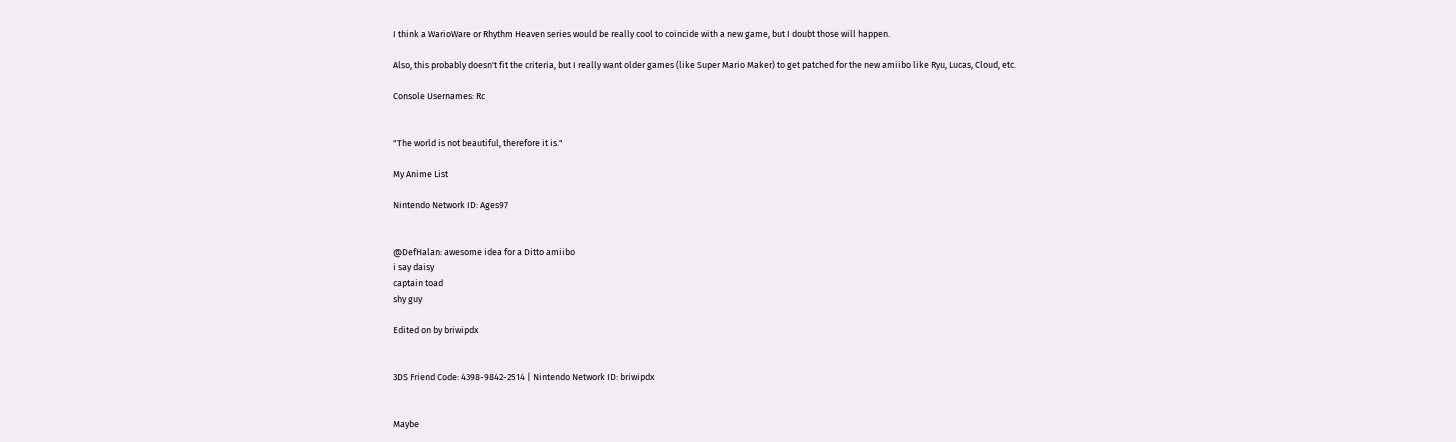I think a WarioWare or Rhythm Heaven series would be really cool to coincide with a new game, but I doubt those will happen.

Also, this probably doesn't fit the criteria, but I really want older games (like Super Mario Maker) to get patched for the new amiibo like Ryu, Lucas, Cloud, etc.

Console Usernames: Rc


"The world is not beautiful, therefore it is."

My Anime List

Nintendo Network ID: Ages97


@DefHalan: awesome idea for a Ditto amiibo
i say daisy
captain toad
shy guy

Edited on by briwipdx


3DS Friend Code: 4398-9842-2514 | Nintendo Network ID: briwipdx


Maybe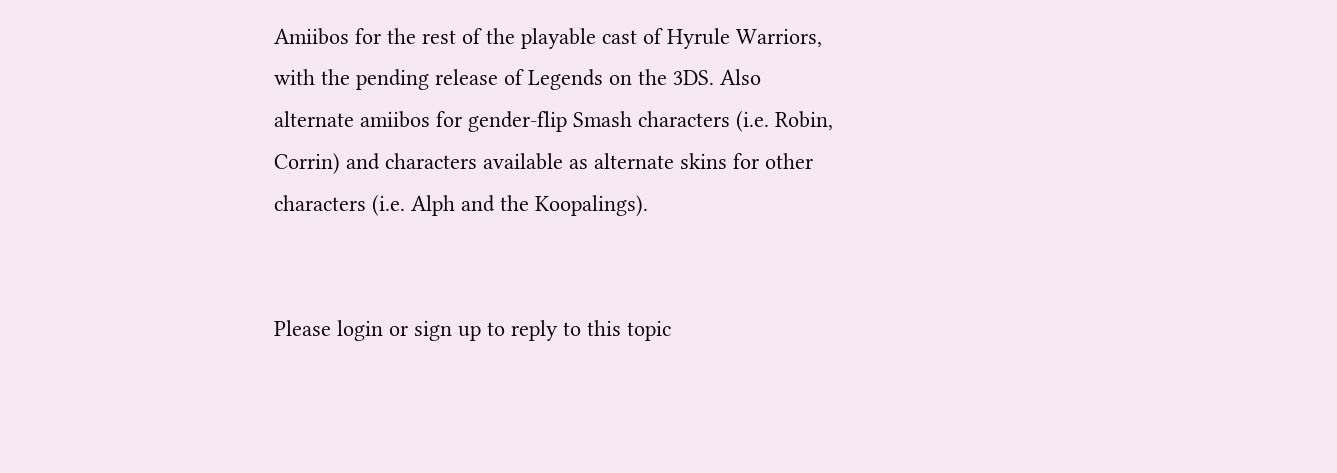Amiibos for the rest of the playable cast of Hyrule Warriors, with the pending release of Legends on the 3DS. Also alternate amiibos for gender-flip Smash characters (i.e. Robin, Corrin) and characters available as alternate skins for other characters (i.e. Alph and the Koopalings).


Please login or sign up to reply to this topic